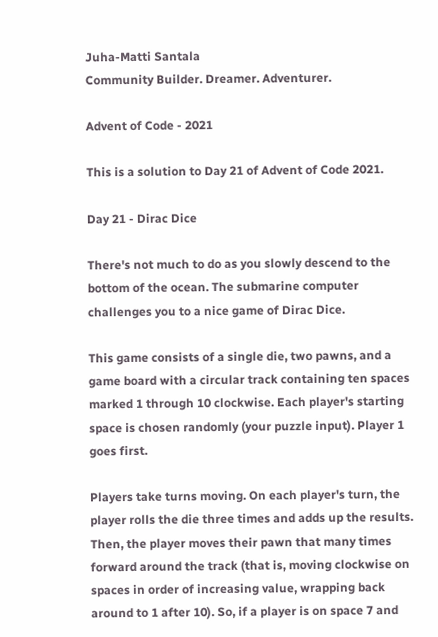Juha-Matti Santala
Community Builder. Dreamer. Adventurer.

Advent of Code - 2021

This is a solution to Day 21 of Advent of Code 2021.

Day 21 - Dirac Dice

There's not much to do as you slowly descend to the bottom of the ocean. The submarine computer challenges you to a nice game of Dirac Dice.

This game consists of a single die, two pawns, and a game board with a circular track containing ten spaces marked 1 through 10 clockwise. Each player's starting space is chosen randomly (your puzzle input). Player 1 goes first.

Players take turns moving. On each player's turn, the player rolls the die three times and adds up the results. Then, the player moves their pawn that many times forward around the track (that is, moving clockwise on spaces in order of increasing value, wrapping back around to 1 after 10). So, if a player is on space 7 and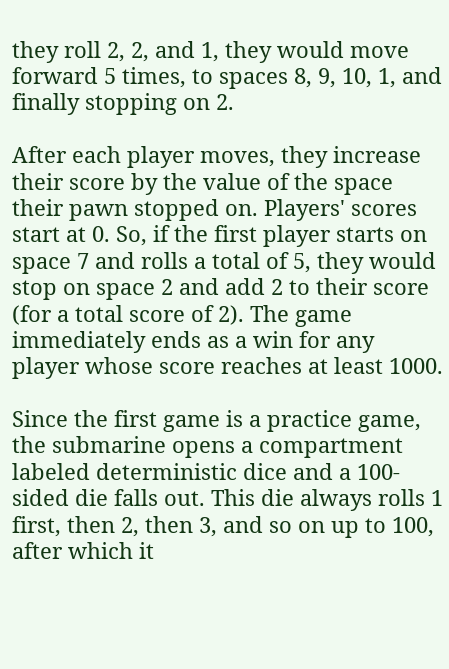they roll 2, 2, and 1, they would move forward 5 times, to spaces 8, 9, 10, 1, and finally stopping on 2.

After each player moves, they increase their score by the value of the space their pawn stopped on. Players' scores start at 0. So, if the first player starts on space 7 and rolls a total of 5, they would stop on space 2 and add 2 to their score (for a total score of 2). The game immediately ends as a win for any player whose score reaches at least 1000.

Since the first game is a practice game, the submarine opens a compartment labeled deterministic dice and a 100-sided die falls out. This die always rolls 1 first, then 2, then 3, and so on up to 100, after which it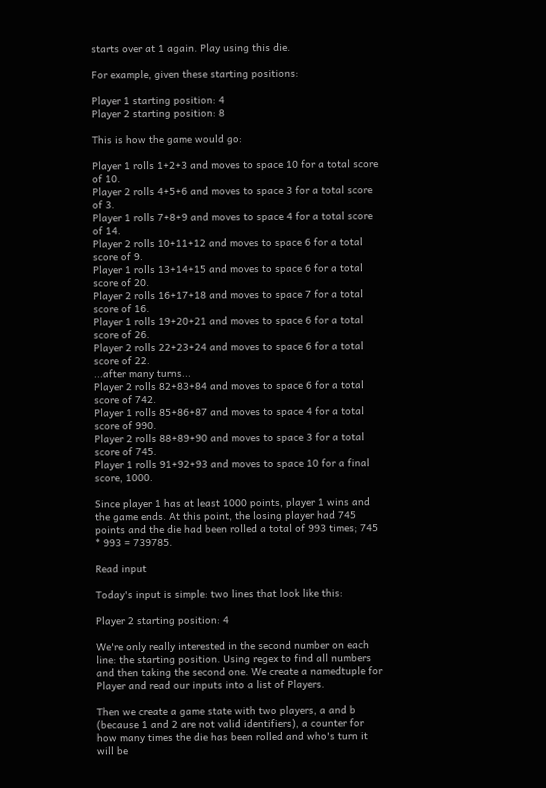starts over at 1 again. Play using this die.

For example, given these starting positions:

Player 1 starting position: 4
Player 2 starting position: 8

This is how the game would go:

Player 1 rolls 1+2+3 and moves to space 10 for a total score of 10.
Player 2 rolls 4+5+6 and moves to space 3 for a total score of 3.
Player 1 rolls 7+8+9 and moves to space 4 for a total score of 14.
Player 2 rolls 10+11+12 and moves to space 6 for a total score of 9.
Player 1 rolls 13+14+15 and moves to space 6 for a total score of 20.
Player 2 rolls 16+17+18 and moves to space 7 for a total score of 16.
Player 1 rolls 19+20+21 and moves to space 6 for a total score of 26.
Player 2 rolls 22+23+24 and moves to space 6 for a total score of 22.
...after many turns...
Player 2 rolls 82+83+84 and moves to space 6 for a total score of 742.
Player 1 rolls 85+86+87 and moves to space 4 for a total score of 990.
Player 2 rolls 88+89+90 and moves to space 3 for a total score of 745.
Player 1 rolls 91+92+93 and moves to space 10 for a final score, 1000.

Since player 1 has at least 1000 points, player 1 wins and the game ends. At this point, the losing player had 745 points and the die had been rolled a total of 993 times; 745 * 993 = 739785.

Read input

Today's input is simple: two lines that look like this:

Player 2 starting position: 4

We're only really interested in the second number on each line: the starting position. Using regex to find all numbers and then taking the second one. We create a namedtuple for Player and read our inputs into a list of Players.

Then we create a game state with two players, a and b (because 1 and 2 are not valid identifiers), a counter for how many times the die has been rolled and who's turn it will be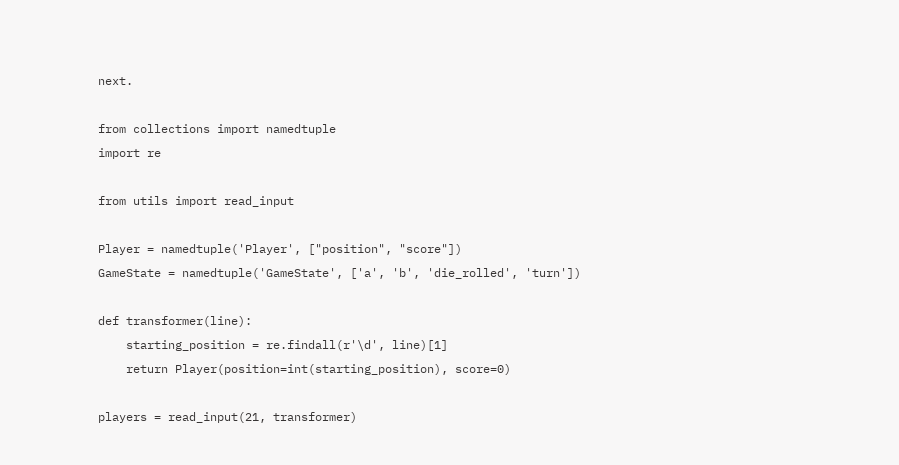next.

from collections import namedtuple
import re

from utils import read_input

Player = namedtuple('Player', ["position", "score"])
GameState = namedtuple('GameState', ['a', 'b', 'die_rolled', 'turn'])

def transformer(line):
    starting_position = re.findall(r'\d', line)[1]
    return Player(position=int(starting_position), score=0)

players = read_input(21, transformer)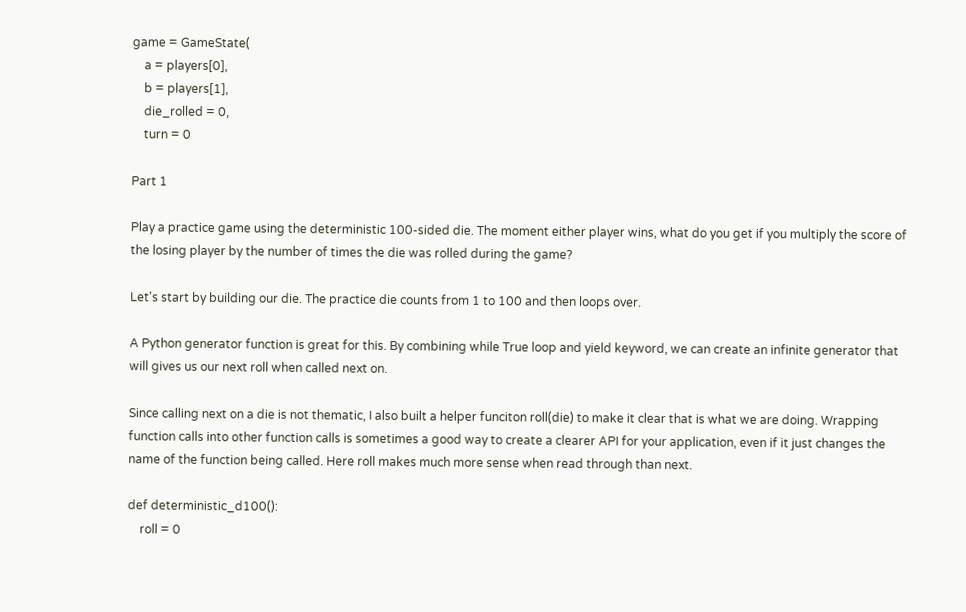game = GameState(
    a = players[0],
    b = players[1],
    die_rolled = 0,
    turn = 0

Part 1

Play a practice game using the deterministic 100-sided die. The moment either player wins, what do you get if you multiply the score of the losing player by the number of times the die was rolled during the game?

Let's start by building our die. The practice die counts from 1 to 100 and then loops over.

A Python generator function is great for this. By combining while True loop and yield keyword, we can create an infinite generator that will gives us our next roll when called next on.

Since calling next on a die is not thematic, I also built a helper funciton roll(die) to make it clear that is what we are doing. Wrapping function calls into other function calls is sometimes a good way to create a clearer API for your application, even if it just changes the name of the function being called. Here roll makes much more sense when read through than next.

def deterministic_d100():
    roll = 0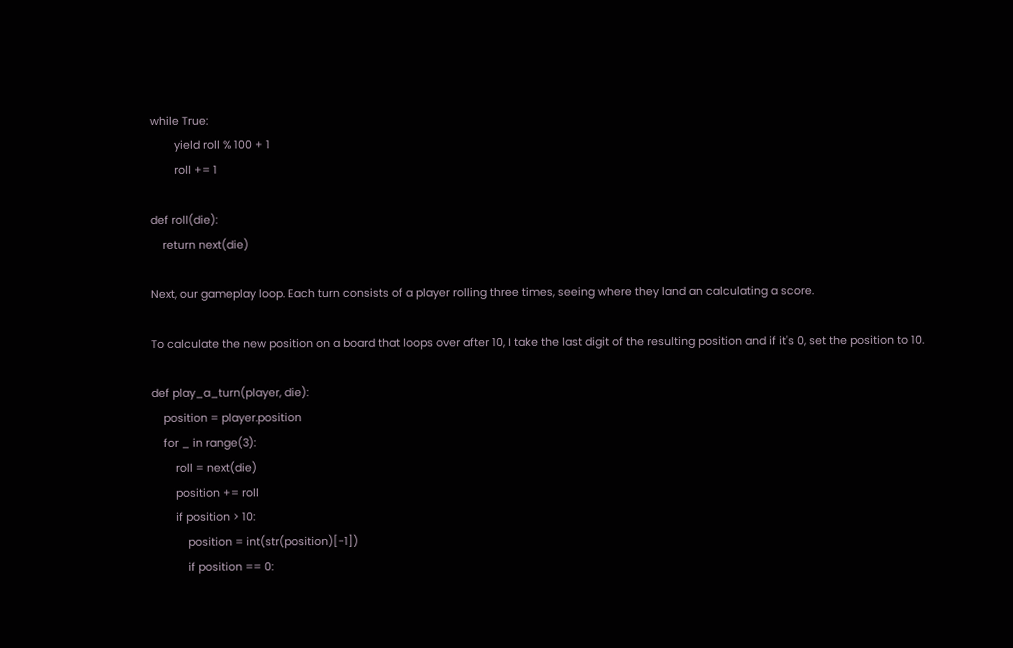while True:
        yield roll % 100 + 1
        roll += 1

def roll(die):
    return next(die)

Next, our gameplay loop. Each turn consists of a player rolling three times, seeing where they land an calculating a score.

To calculate the new position on a board that loops over after 10, I take the last digit of the resulting position and if it's 0, set the position to 10.

def play_a_turn(player, die):
    position = player.position
    for _ in range(3):
        roll = next(die)
        position += roll
        if position > 10:
            position = int(str(position)[-1])
            if position == 0: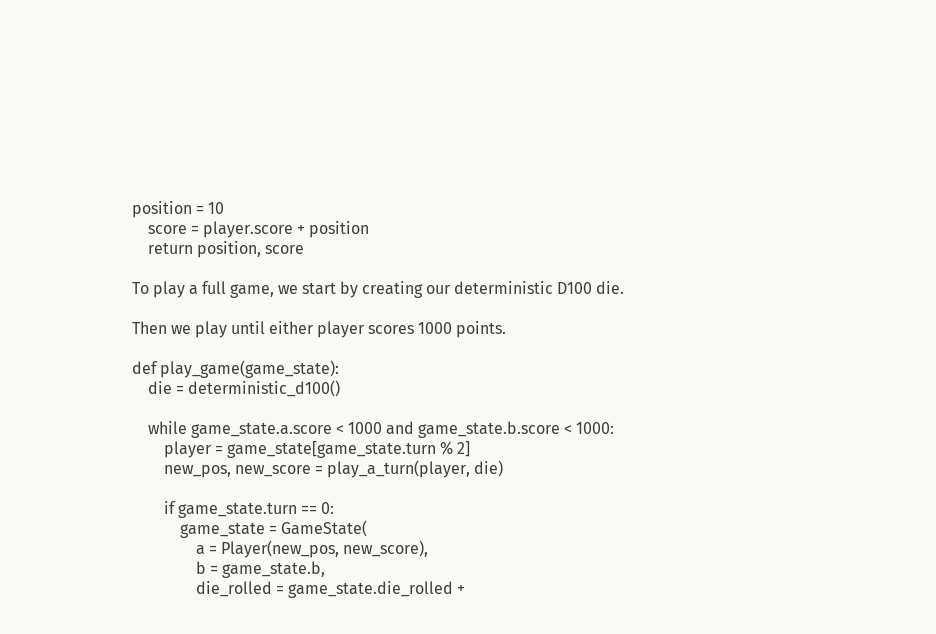position = 10
    score = player.score + position
    return position, score

To play a full game, we start by creating our deterministic D100 die.

Then we play until either player scores 1000 points.

def play_game(game_state):
    die = deterministic_d100()

    while game_state.a.score < 1000 and game_state.b.score < 1000:
        player = game_state[game_state.turn % 2]
        new_pos, new_score = play_a_turn(player, die)

        if game_state.turn == 0:
            game_state = GameState(
                a = Player(new_pos, new_score),
                b = game_state.b,
                die_rolled = game_state.die_rolled +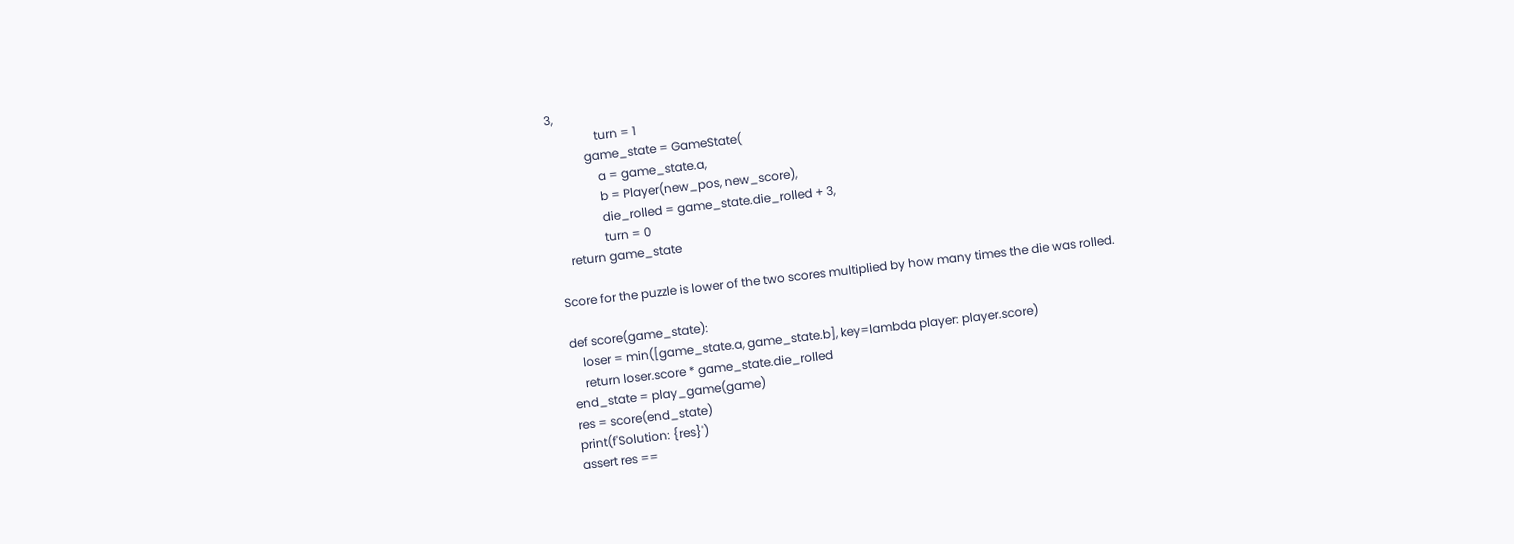3,
                turn = 1
            game_state = GameState(
                a = game_state.a,
                b = Player(new_pos, new_score),
                die_rolled = game_state.die_rolled + 3,
                turn = 0
    return game_state

Score for the puzzle is lower of the two scores multiplied by how many times the die was rolled.

def score(game_state):
    loser = min([game_state.a, game_state.b], key=lambda player: player.score)
    return loser.score * game_state.die_rolled
end_state = play_game(game)
res = score(end_state)
print(f'Solution: {res}')
assert res ==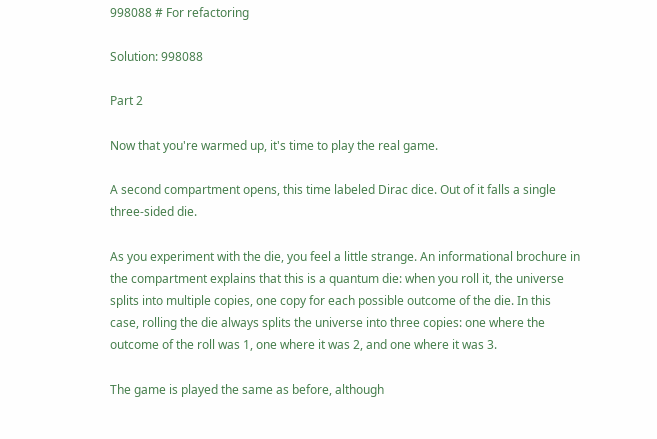998088 # For refactoring

Solution: 998088

Part 2

Now that you're warmed up, it's time to play the real game.

A second compartment opens, this time labeled Dirac dice. Out of it falls a single three-sided die.

As you experiment with the die, you feel a little strange. An informational brochure in the compartment explains that this is a quantum die: when you roll it, the universe splits into multiple copies, one copy for each possible outcome of the die. In this case, rolling the die always splits the universe into three copies: one where the outcome of the roll was 1, one where it was 2, and one where it was 3.

The game is played the same as before, although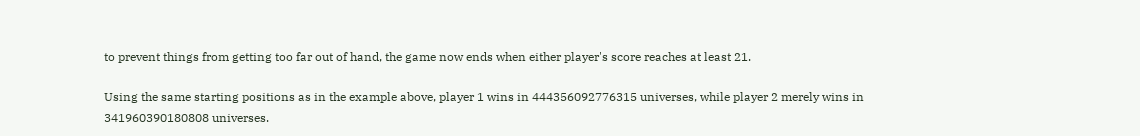to prevent things from getting too far out of hand, the game now ends when either player's score reaches at least 21.

Using the same starting positions as in the example above, player 1 wins in 444356092776315 universes, while player 2 merely wins in 341960390180808 universes.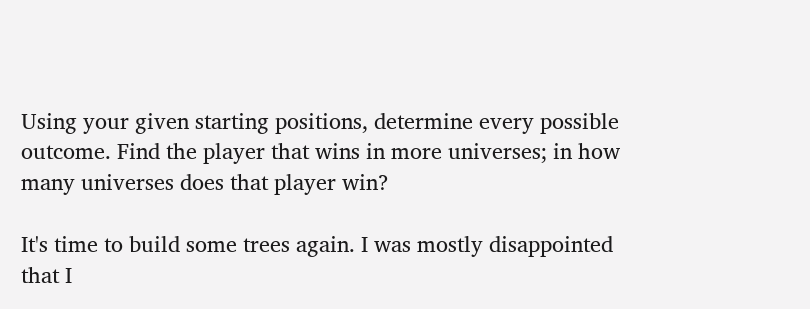Using your given starting positions, determine every possible outcome. Find the player that wins in more universes; in how many universes does that player win?

It's time to build some trees again. I was mostly disappointed that I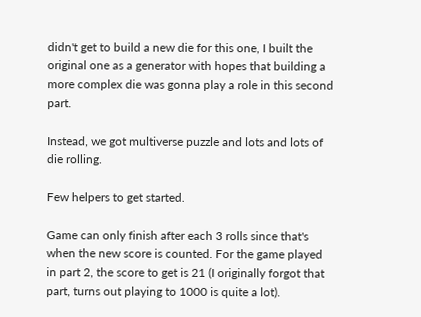didn't get to build a new die for this one, I built the original one as a generator with hopes that building a more complex die was gonna play a role in this second part.

Instead, we got multiverse puzzle and lots and lots of die rolling.

Few helpers to get started.

Game can only finish after each 3 rolls since that's when the new score is counted. For the game played in part 2, the score to get is 21 (I originally forgot that part, turns out playing to 1000 is quite a lot).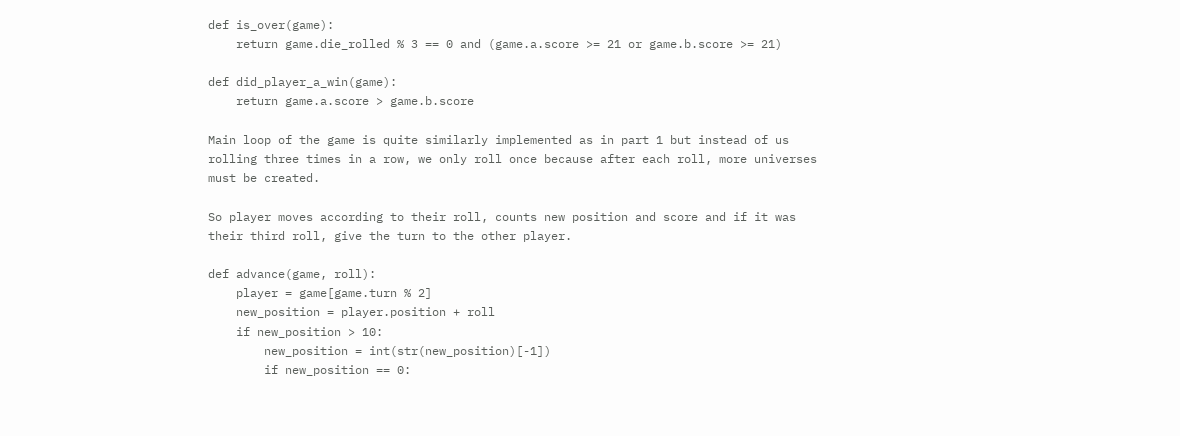def is_over(game):
    return game.die_rolled % 3 == 0 and (game.a.score >= 21 or game.b.score >= 21)

def did_player_a_win(game):
    return game.a.score > game.b.score

Main loop of the game is quite similarly implemented as in part 1 but instead of us rolling three times in a row, we only roll once because after each roll, more universes must be created.

So player moves according to their roll, counts new position and score and if it was their third roll, give the turn to the other player.

def advance(game, roll):
    player = game[game.turn % 2]
    new_position = player.position + roll
    if new_position > 10:
        new_position = int(str(new_position)[-1])
        if new_position == 0: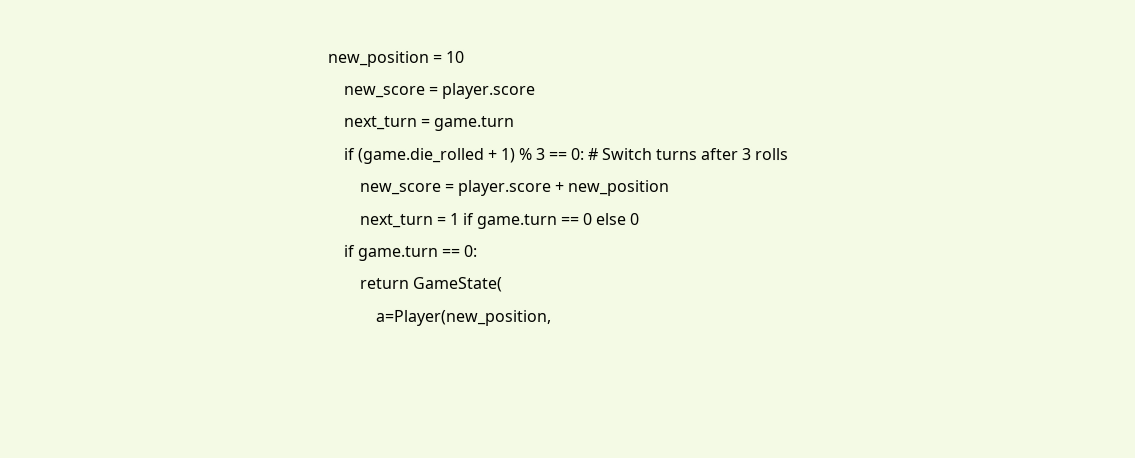new_position = 10
    new_score = player.score
    next_turn = game.turn
    if (game.die_rolled + 1) % 3 == 0: # Switch turns after 3 rolls
        new_score = player.score + new_position
        next_turn = 1 if game.turn == 0 else 0
    if game.turn == 0:
        return GameState(
            a=Player(new_position,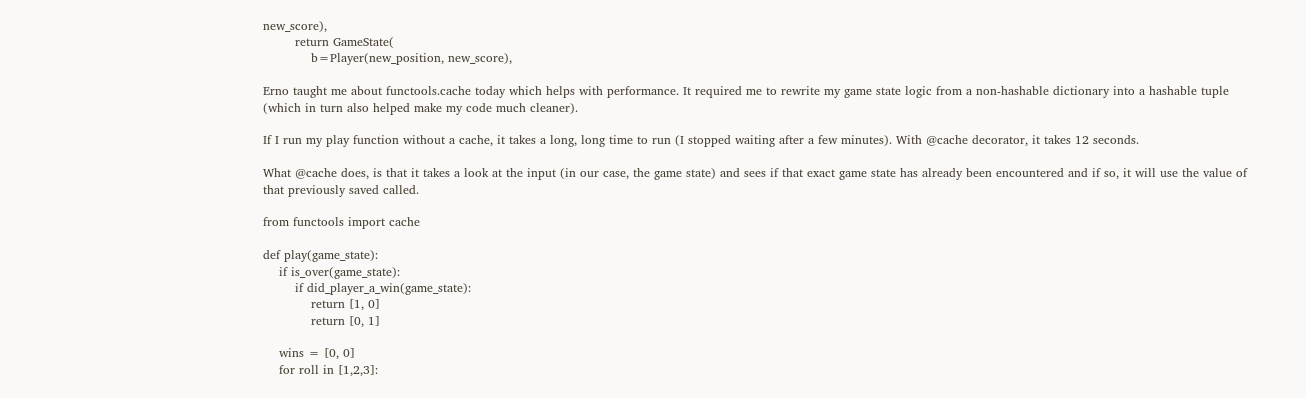new_score),
        return GameState(
            b=Player(new_position, new_score),

Erno taught me about functools.cache today which helps with performance. It required me to rewrite my game state logic from a non-hashable dictionary into a hashable tuple (which in turn also helped make my code much cleaner).

If I run my play function without a cache, it takes a long, long time to run (I stopped waiting after a few minutes). With @cache decorator, it takes 12 seconds.

What @cache does, is that it takes a look at the input (in our case, the game state) and sees if that exact game state has already been encountered and if so, it will use the value of that previously saved called.

from functools import cache

def play(game_state):
    if is_over(game_state):
        if did_player_a_win(game_state):
            return [1, 0]
            return [0, 1]

    wins = [0, 0]
    for roll in [1,2,3]: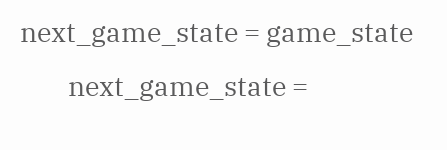next_game_state = game_state
        next_game_state =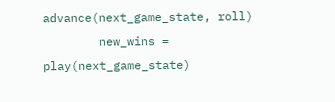advance(next_game_state, roll)
        new_wins = play(next_game_state)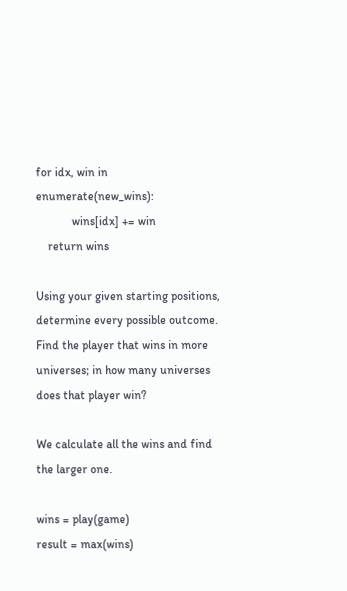for idx, win in enumerate(new_wins):
            wins[idx] += win
    return wins

Using your given starting positions, determine every possible outcome. Find the player that wins in more universes; in how many universes does that player win?

We calculate all the wins and find the larger one.

wins = play(game)
result = max(wins)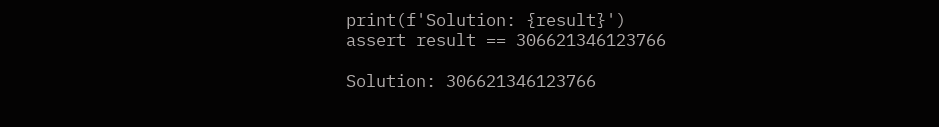print(f'Solution: {result}')
assert result == 306621346123766

Solution: 306621346123766